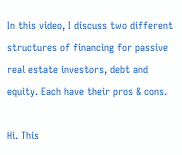In this video, I discuss two different structures of financing for passive real estate investors, debt and equity. Each have their pros & cons.

Hi. This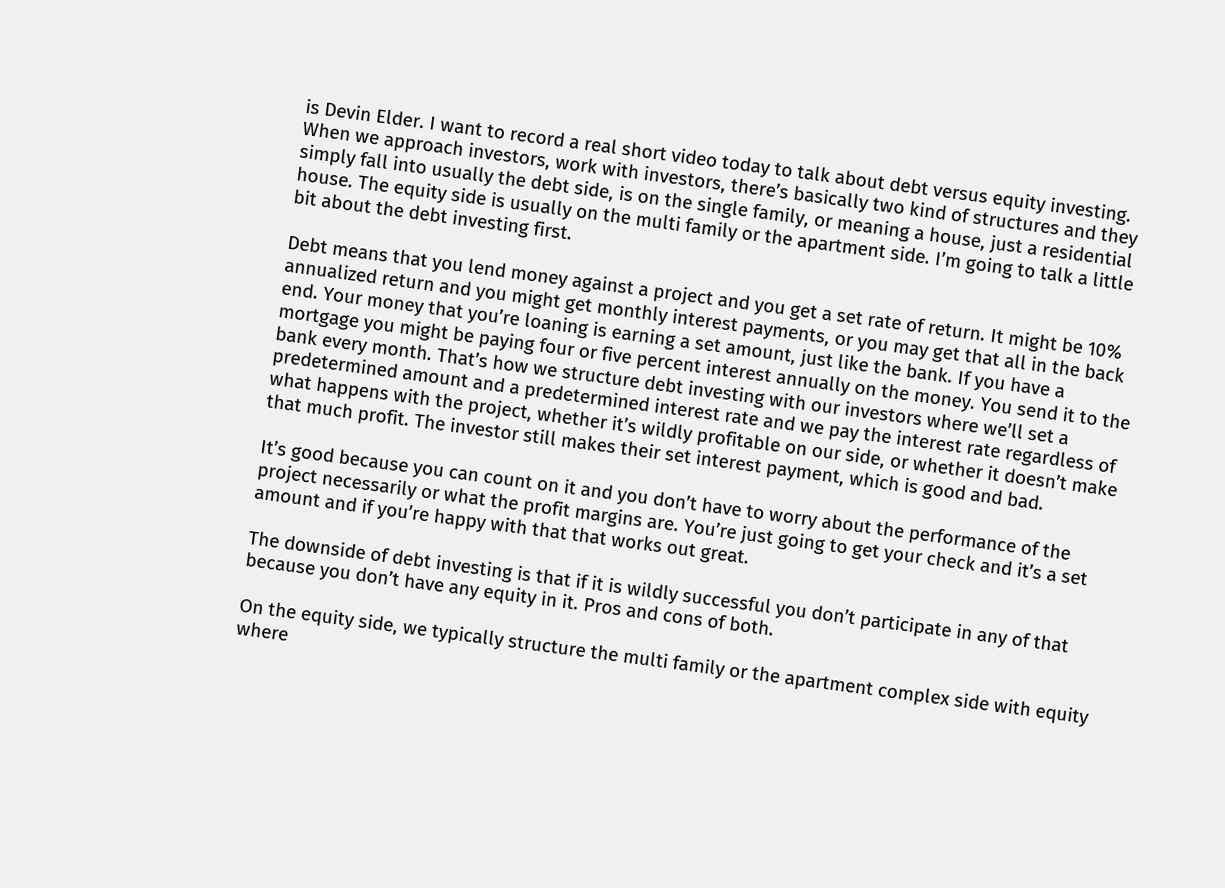is Devin Elder. I want to record a real short video today to talk about debt versus equity investing. When we approach investors, work with investors, there’s basically two kind of structures and they simply fall into usually the debt side, is on the single family, or meaning a house, just a residential house. The equity side is usually on the multi family or the apartment side. I’m going to talk a little bit about the debt investing first.

Debt means that you lend money against a project and you get a set rate of return. It might be 10% annualized return and you might get monthly interest payments, or you may get that all in the back end. Your money that you’re loaning is earning a set amount, just like the bank. If you have a mortgage you might be paying four or five percent interest annually on the money. You send it to the bank every month. That’s how we structure debt investing with our investors where we’ll set a predetermined amount and a predetermined interest rate and we pay the interest rate regardless of what happens with the project, whether it’s wildly profitable on our side, or whether it doesn’t make that much profit. The investor still makes their set interest payment, which is good and bad.

It’s good because you can count on it and you don’t have to worry about the performance of the project necessarily or what the profit margins are. You’re just going to get your check and it’s a set amount and if you’re happy with that that works out great.

The downside of debt investing is that if it is wildly successful you don’t participate in any of that because you don’t have any equity in it. Pros and cons of both.

On the equity side, we typically structure the multi family or the apartment complex side with equity where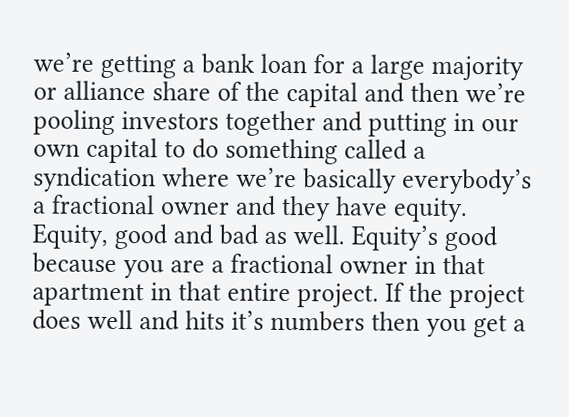we’re getting a bank loan for a large majority or alliance share of the capital and then we’re pooling investors together and putting in our own capital to do something called a syndication where we’re basically everybody’s a fractional owner and they have equity. Equity, good and bad as well. Equity’s good because you are a fractional owner in that apartment in that entire project. If the project does well and hits it’s numbers then you get a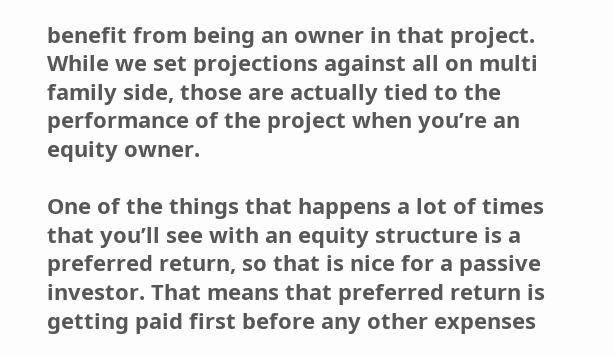benefit from being an owner in that project. While we set projections against all on multi family side, those are actually tied to the performance of the project when you’re an equity owner.

One of the things that happens a lot of times that you’ll see with an equity structure is a preferred return, so that is nice for a passive investor. That means that preferred return is getting paid first before any other expenses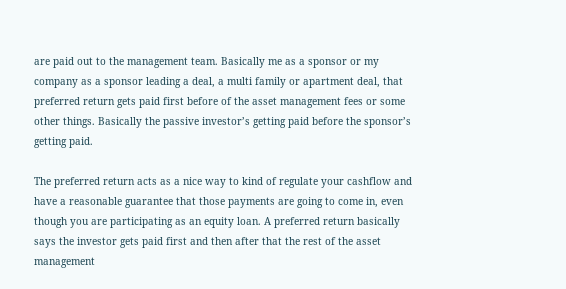are paid out to the management team. Basically me as a sponsor or my company as a sponsor leading a deal, a multi family or apartment deal, that preferred return gets paid first before of the asset management fees or some other things. Basically the passive investor’s getting paid before the sponsor’s getting paid.

The preferred return acts as a nice way to kind of regulate your cashflow and have a reasonable guarantee that those payments are going to come in, even though you are participating as an equity loan. A preferred return basically says the investor gets paid first and then after that the rest of the asset management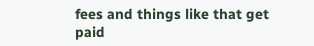fees and things like that get paid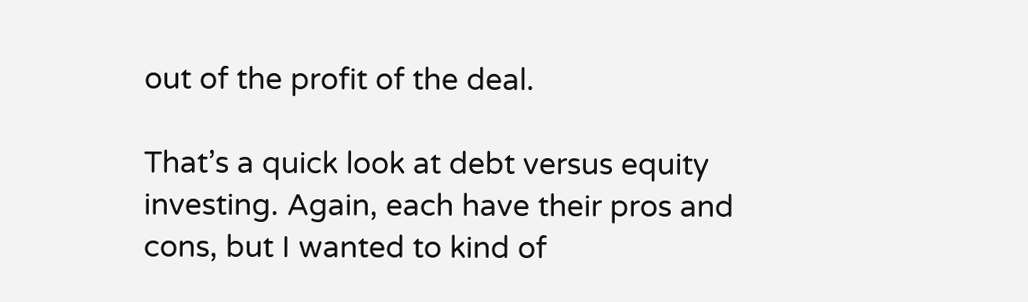out of the profit of the deal.

That’s a quick look at debt versus equity investing. Again, each have their pros and cons, but I wanted to kind of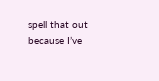spell that out because I’ve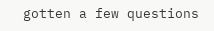gotten a few questions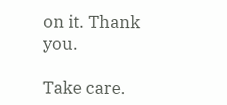on it. Thank you.

Take care.